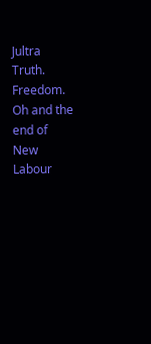Jultra Truth. Freedom. Oh and the end of New Labour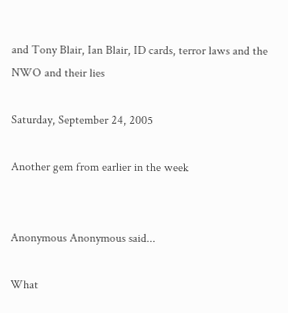and Tony Blair, Ian Blair, ID cards, terror laws and the NWO and their lies

Saturday, September 24, 2005

Another gem from earlier in the week


Anonymous Anonymous said...

What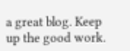a great blog. Keep up the good work.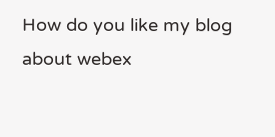How do you like my blog
about webex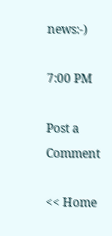news:-)

7:00 PM

Post a Comment

<< Home